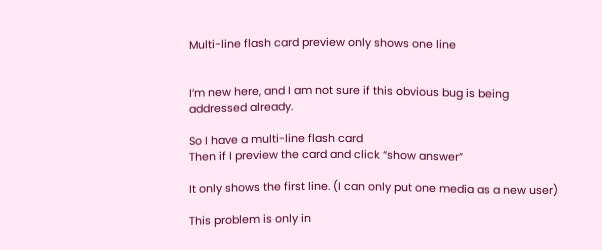Multi-line flash card preview only shows one line


I’m new here, and I am not sure if this obvious bug is being addressed already.

So I have a multi-line flash card
Then if I preview the card and click “show answer”

It only shows the first line. (I can only put one media as a new user)

This problem is only in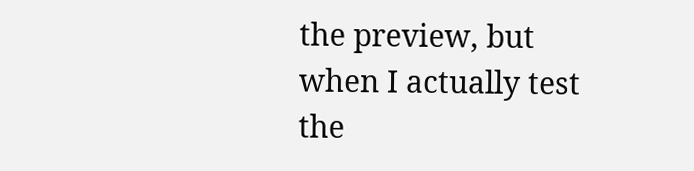the preview, but when I actually test the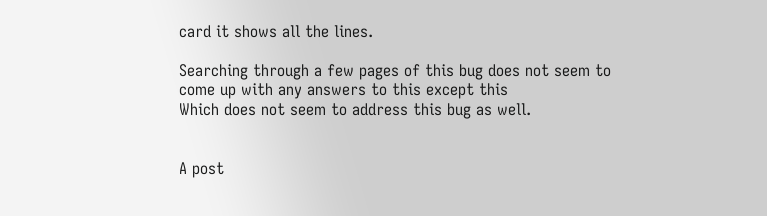card it shows all the lines.

Searching through a few pages of this bug does not seem to come up with any answers to this except this
Which does not seem to address this bug as well.


A post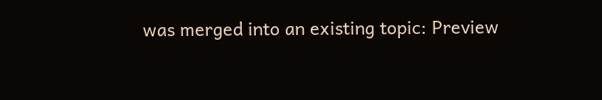was merged into an existing topic: Preview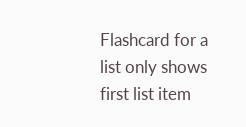Flashcard for a list only shows first list item